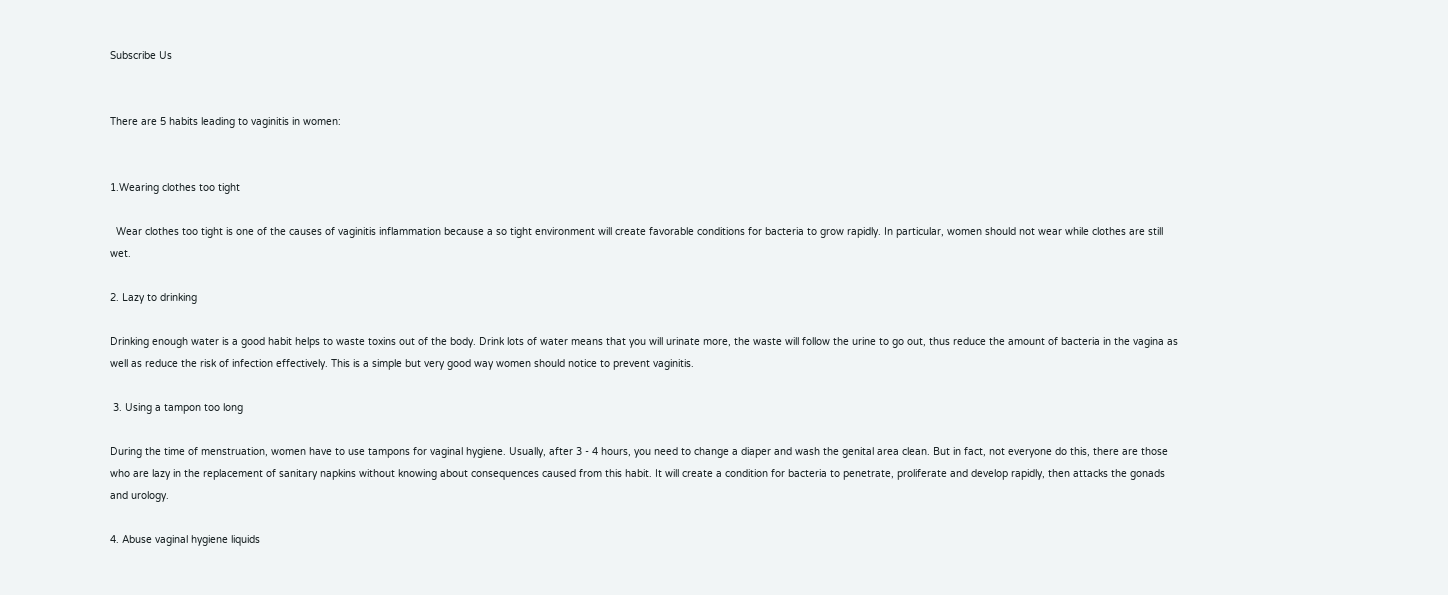Subscribe Us


There are 5 habits leading to vaginitis in women:


1.Wearing clothes too tight

  Wear clothes too tight is one of the causes of vaginitis inflammation because a so tight environment will create favorable conditions for bacteria to grow rapidly. In particular, women should not wear while clothes are still wet.

2. Lazy to drinking

Drinking enough water is a good habit helps to waste toxins out of the body. Drink lots of water means that you will urinate more, the waste will follow the urine to go out, thus reduce the amount of bacteria in the vagina as well as reduce the risk of infection effectively. This is a simple but very good way women should notice to prevent vaginitis.

 3. Using a tampon too long

During the time of menstruation, women have to use tampons for vaginal hygiene. Usually, after 3 - 4 hours, you need to change a diaper and wash the genital area clean. But in fact, not everyone do this, there are those who are lazy in the replacement of sanitary napkins without knowing about consequences caused from this habit. It will create a condition for bacteria to penetrate, proliferate and develop rapidly, then attacks the gonads and urology.

4. Abuse vaginal hygiene liquids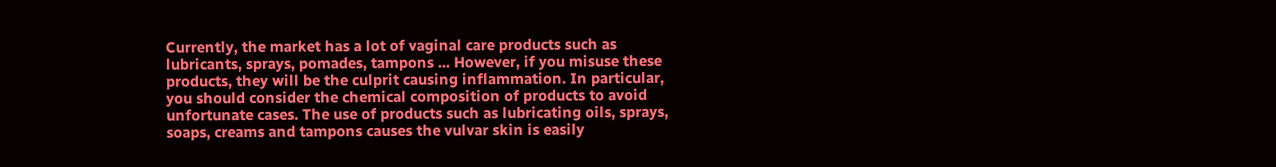Currently, the market has a lot of vaginal care products such as lubricants, sprays, pomades, tampons ... However, if you misuse these products, they will be the culprit causing inflammation. In particular, you should consider the chemical composition of products to avoid unfortunate cases. The use of products such as lubricating oils, sprays, soaps, creams and tampons causes the vulvar skin is easily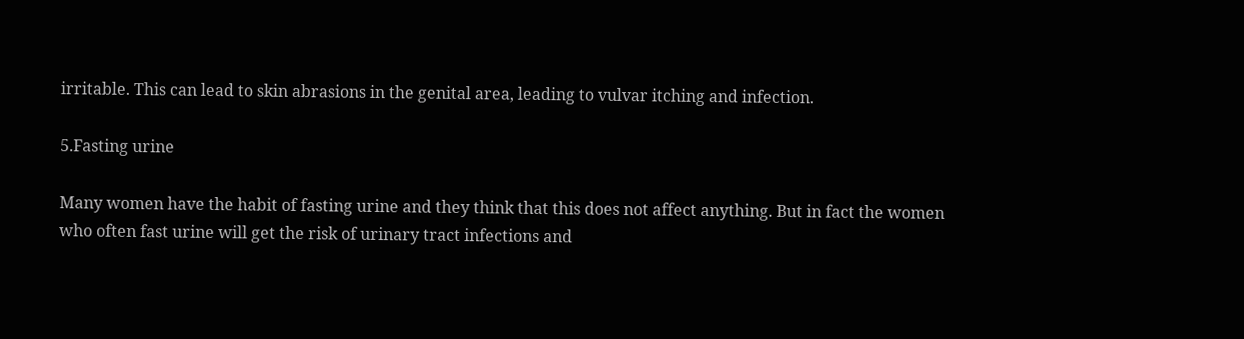irritable. This can lead to skin abrasions in the genital area, leading to vulvar itching and infection.

5.Fasting urine

Many women have the habit of fasting urine and they think that this does not affect anything. But in fact the women who often fast urine will get the risk of urinary tract infections and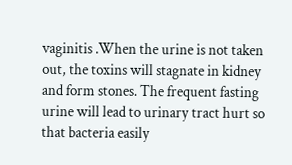vaginitis .When the urine is not taken out, the toxins will stagnate in kidney and form stones. The frequent fasting urine will lead to urinary tract hurt so that bacteria easily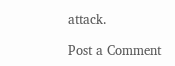attack.

Post a Comment